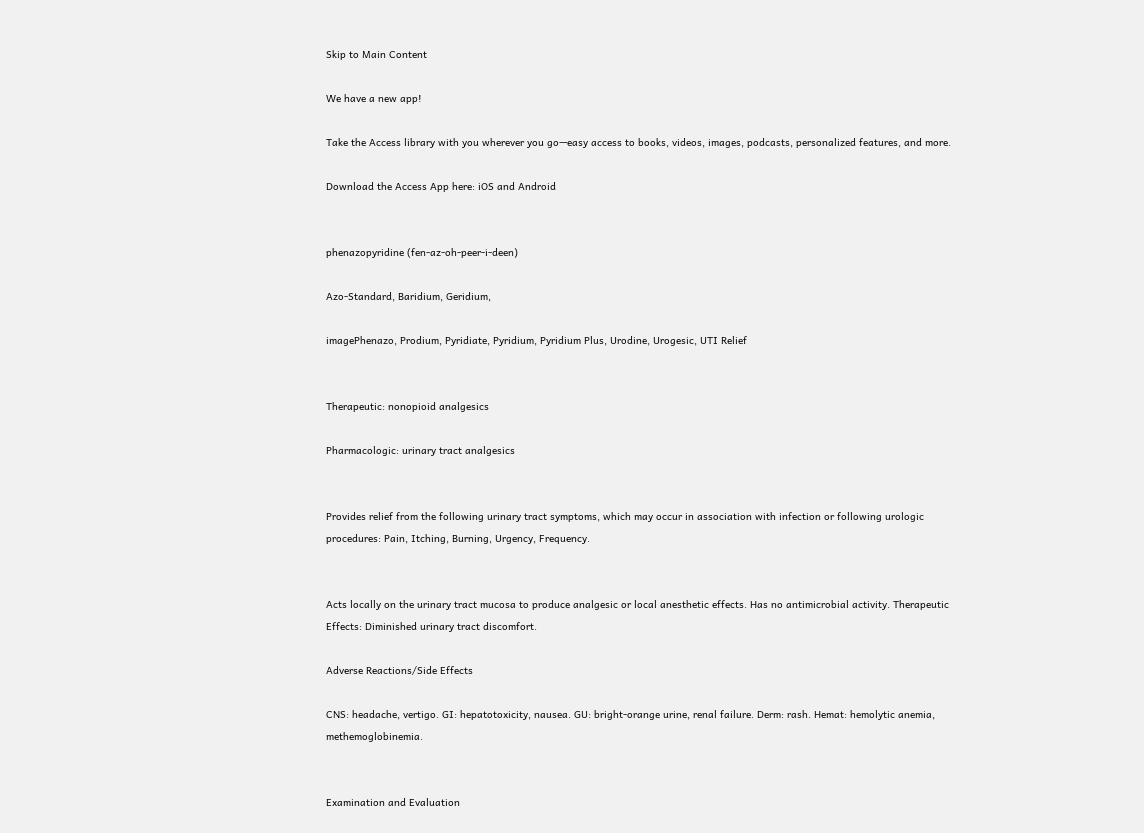Skip to Main Content

We have a new app!

Take the Access library with you wherever you go—easy access to books, videos, images, podcasts, personalized features, and more.

Download the Access App here: iOS and Android


phenazopyridine (fen-az-oh-peer-i-deen)

Azo-Standard, Baridium, Geridium,

imagePhenazo, Prodium, Pyridiate, Pyridium, Pyridium Plus, Urodine, Urogesic, UTI Relief


Therapeutic: nonopioid analgesics

Pharmacologic: urinary tract analgesics


Provides relief from the following urinary tract symptoms, which may occur in association with infection or following urologic procedures: Pain, Itching, Burning, Urgency, Frequency.


Acts locally on the urinary tract mucosa to produce analgesic or local anesthetic effects. Has no antimicrobial activity. Therapeutic Effects: Diminished urinary tract discomfort.

Adverse Reactions/Side Effects

CNS: headache, vertigo. GI: hepatotoxicity, nausea. GU: bright-orange urine, renal failure. Derm: rash. Hemat: hemolytic anemia, methemoglobinemia.


Examination and Evaluation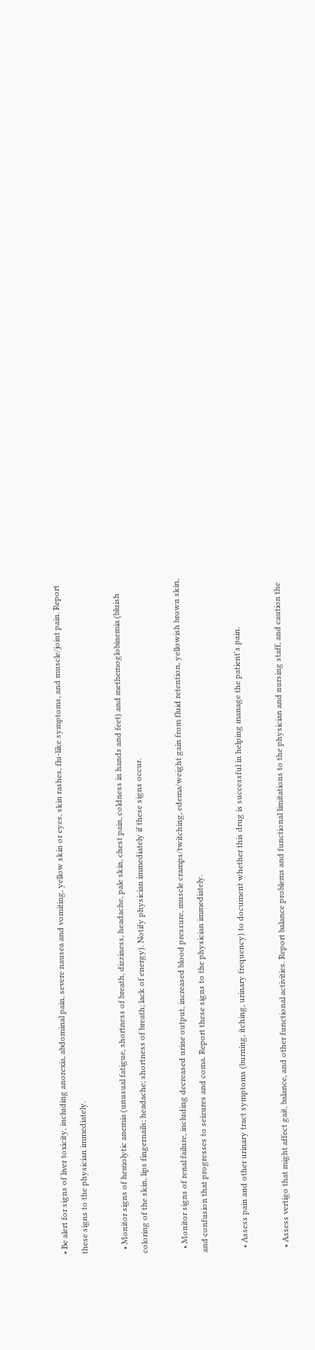• Be alert for signs of liver toxicity, including anorexia, abdominal pain, severe nausea and vomiting, yellow skin or eyes, skin rashes, flu-like symptoms, and muscle/joint pain. Report these signs to the physician immediately.

  • Monitor signs of hemolytic anemia (unusual fatigue, shortness of breath, dizziness, headache, pale skin, chest pain, coldness in hands and feet) and methemoglobinemia (bluish coloring of the skin, lips fingernails; headache; shortness of breath; lack of energy). Notify physician immediately if these signs occur.

  • Monitor signs of renal failure, including decreased urine output, increased blood pressure, muscle cramps/twitching, edema/weight gain from fluid retention, yellowish brown skin, and confusion that progresses to seizures and coma. Report these signs to the physician immediately.

  • Assess pain and other urinary tract symptoms (burning, itching, urinary frequency) to document whether this drug is successful in helping manage the patient's pain.

  • Assess vertigo that might affect gait, balance, and other functional activities. Report balance problems and functional limitations to the physician and nursing staff, and caution the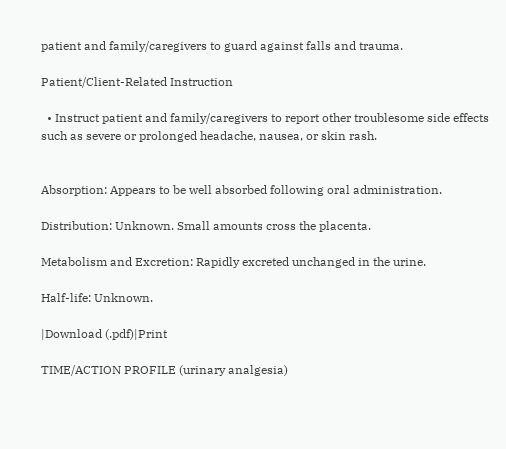patient and family/caregivers to guard against falls and trauma.

Patient/Client-Related Instruction

  • Instruct patient and family/caregivers to report other troublesome side effects such as severe or prolonged headache, nausea, or skin rash.


Absorption: Appears to be well absorbed following oral administration.

Distribution: Unknown. Small amounts cross the placenta.

Metabolism and Excretion: Rapidly excreted unchanged in the urine.

Half-life: Unknown.

|Download (.pdf)|Print

TIME/ACTION PROFILE (urinary analgesia)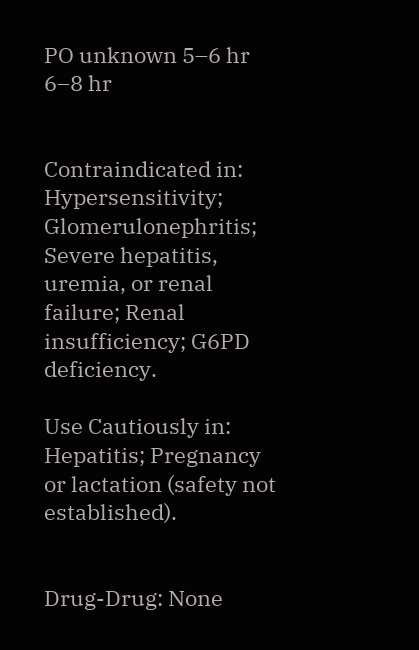PO unknown 5–6 hr 6–8 hr


Contraindicated in: Hypersensitivity; Glomerulonephritis; Severe hepatitis, uremia, or renal failure; Renal insufficiency; G6PD deficiency.

Use Cautiously in: Hepatitis; Pregnancy or lactation (safety not established).


Drug-Drug: None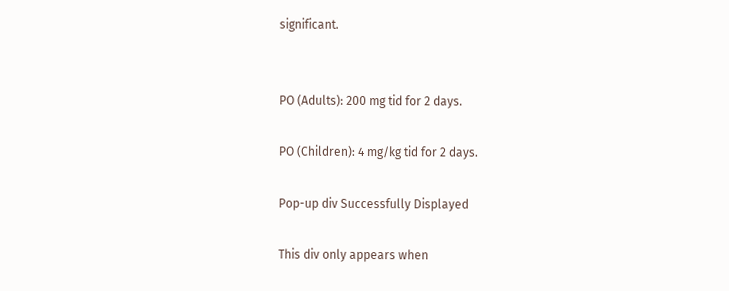significant.


PO (Adults): 200 mg tid for 2 days.

PO (Children): 4 mg/kg tid for 2 days.

Pop-up div Successfully Displayed

This div only appears when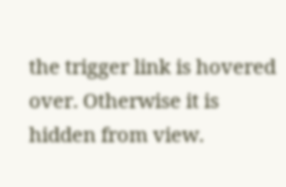the trigger link is hovered over. Otherwise it is hidden from view.